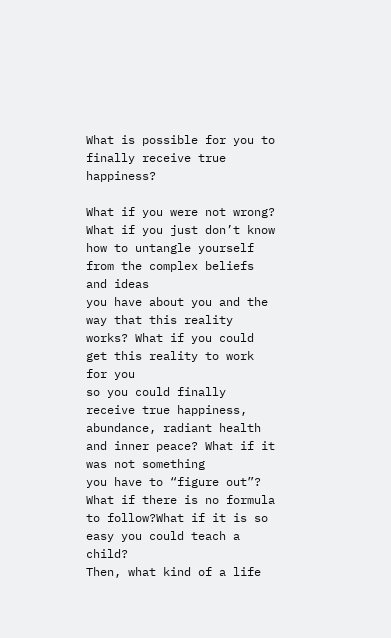What is possible for you to finally receive true happiness?

What if you were not wrong? What if you just don’t know how to untangle yourself from the complex beliefs and ideas
you have about you and the way that this reality works? What if you could get this reality to work for you
so you could finally receive true happiness, abundance, radiant health and inner peace? What if it was not something
you have to “figure out”? What if there is no formula to follow?What if it is so easy you could teach a child?
Then, what kind of a life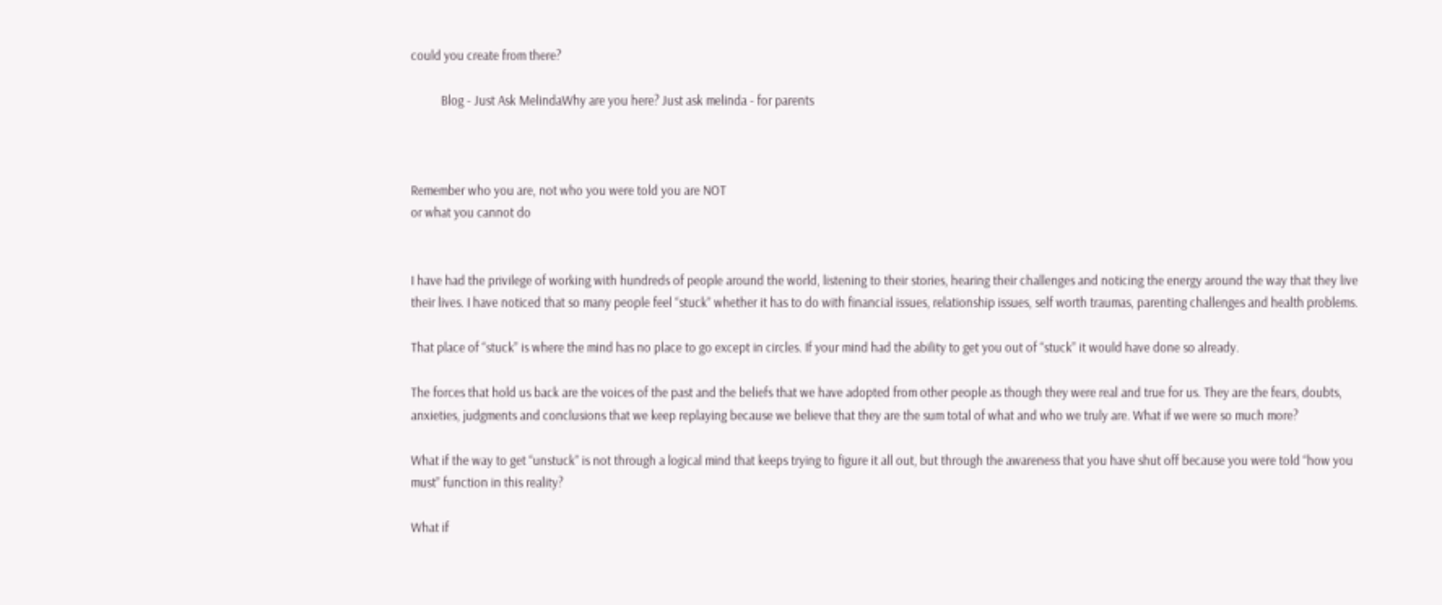could you create from there?

          Blog - Just Ask MelindaWhy are you here? Just ask melinda - for parents



Remember who you are, not who you were told you are NOT
or what you cannot do


I have had the privilege of working with hundreds of people around the world, listening to their stories, hearing their challenges and noticing the energy around the way that they live their lives. I have noticed that so many people feel “stuck” whether it has to do with financial issues, relationship issues, self worth traumas, parenting challenges and health problems.

That place of “stuck” is where the mind has no place to go except in circles. If your mind had the ability to get you out of “stuck” it would have done so already.

The forces that hold us back are the voices of the past and the beliefs that we have adopted from other people as though they were real and true for us. They are the fears, doubts, anxieties, judgments and conclusions that we keep replaying because we believe that they are the sum total of what and who we truly are. What if we were so much more?

What if the way to get “unstuck” is not through a logical mind that keeps trying to figure it all out, but through the awareness that you have shut off because you were told “how you must” function in this reality?

What if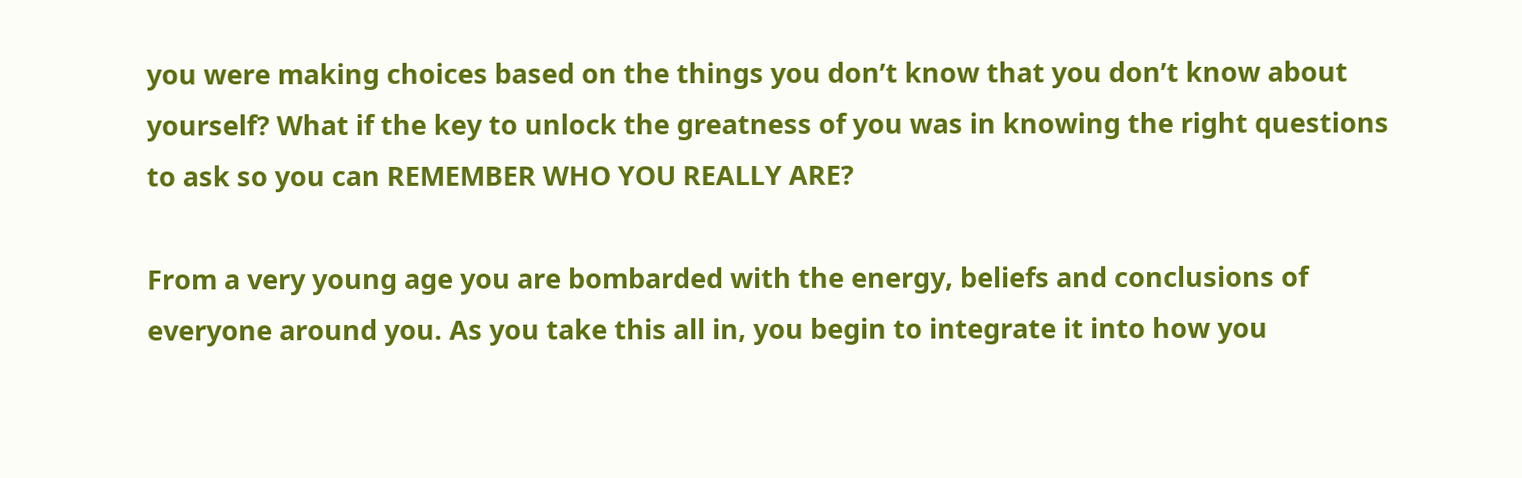you were making choices based on the things you don’t know that you don’t know about yourself? What if the key to unlock the greatness of you was in knowing the right questions to ask so you can REMEMBER WHO YOU REALLY ARE?

From a very young age you are bombarded with the energy, beliefs and conclusions of everyone around you. As you take this all in, you begin to integrate it into how you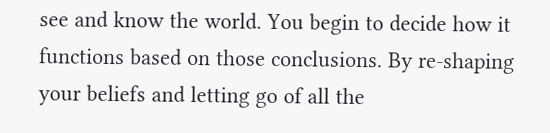see and know the world. You begin to decide how it functions based on those conclusions. By re-shaping your beliefs and letting go of all the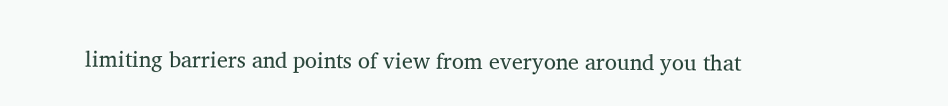limiting barriers and points of view from everyone around you that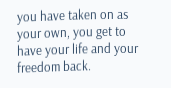you have taken on as your own, you get to have your life and your freedom back.